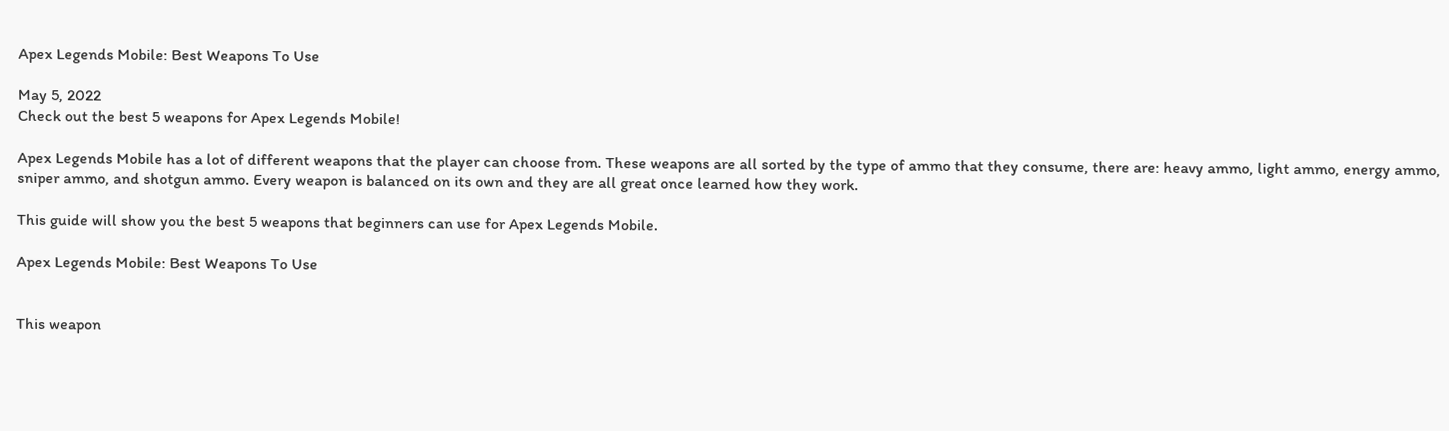Apex Legends Mobile: Best Weapons To Use

May 5, 2022
Check out the best 5 weapons for Apex Legends Mobile!

Apex Legends Mobile has a lot of different weapons that the player can choose from. These weapons are all sorted by the type of ammo that they consume, there are: heavy ammo, light ammo, energy ammo, sniper ammo, and shotgun ammo. Every weapon is balanced on its own and they are all great once learned how they work.

This guide will show you the best 5 weapons that beginners can use for Apex Legends Mobile.

Apex Legends Mobile: Best Weapons To Use


This weapon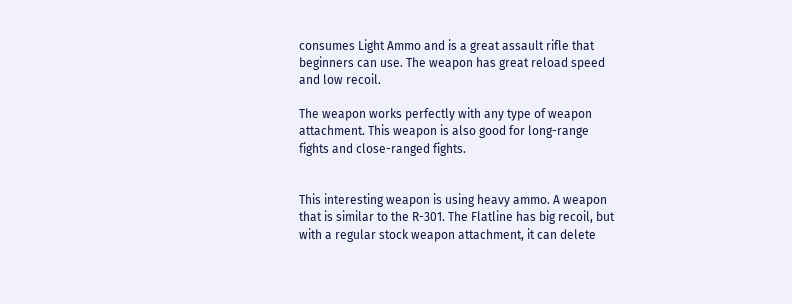consumes Light Ammo and is a great assault rifle that beginners can use. The weapon has great reload speed and low recoil.

The weapon works perfectly with any type of weapon attachment. This weapon is also good for long-range fights and close-ranged fights.


This interesting weapon is using heavy ammo. A weapon that is similar to the R-301. The Flatline has big recoil, but with a regular stock weapon attachment, it can delete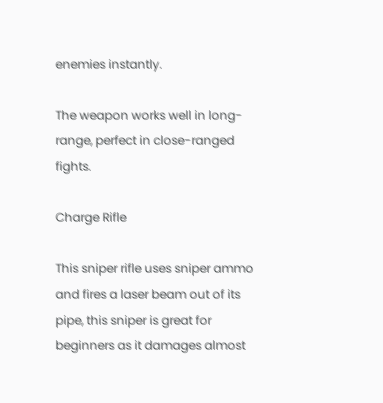enemies instantly.

The weapon works well in long-range, perfect in close-ranged fights.

Charge Rifle

This sniper rifle uses sniper ammo and fires a laser beam out of its pipe, this sniper is great for beginners as it damages almost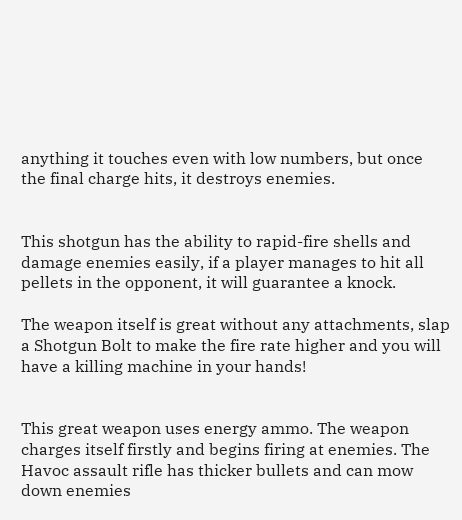anything it touches even with low numbers, but once the final charge hits, it destroys enemies.


This shotgun has the ability to rapid-fire shells and damage enemies easily, if a player manages to hit all pellets in the opponent, it will guarantee a knock.

The weapon itself is great without any attachments, slap a Shotgun Bolt to make the fire rate higher and you will have a killing machine in your hands!


This great weapon uses energy ammo. The weapon charges itself firstly and begins firing at enemies. The Havoc assault rifle has thicker bullets and can mow down enemies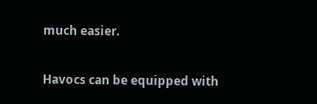much easier.

Havocs can be equipped with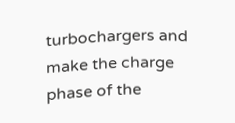turbochargers and make the charge phase of the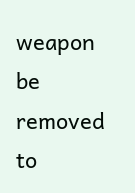weapon be removed to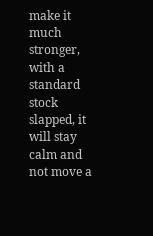make it much stronger, with a standard stock slapped, it will stay calm and not move a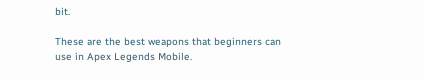bit.

These are the best weapons that beginners can use in Apex Legends Mobile.